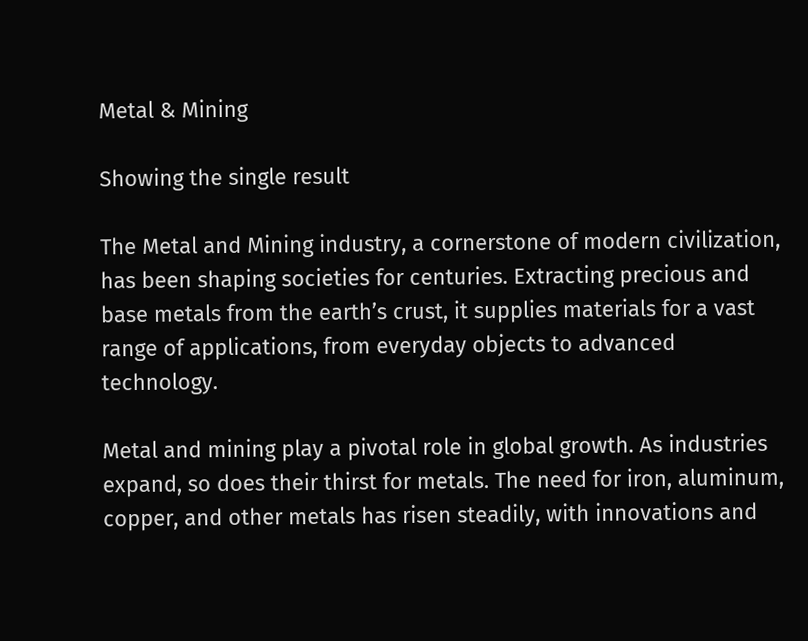Metal & Mining

Showing the single result

The Metal and Mining industry, a cornerstone of modern civilization, has been shaping societies for centuries. Extracting precious and base metals from the earth’s crust, it supplies materials for a vast range of applications, from everyday objects to advanced technology.

Metal and mining play a pivotal role in global growth. As industries expand, so does their thirst for metals. The need for iron, aluminum, copper, and other metals has risen steadily, with innovations and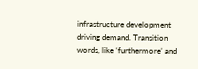infrastructure development driving demand. Transition words, like ‘furthermore’ and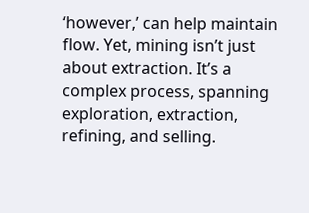‘however,’ can help maintain flow. Yet, mining isn’t just about extraction. It’s a complex process, spanning exploration, extraction, refining, and selling.